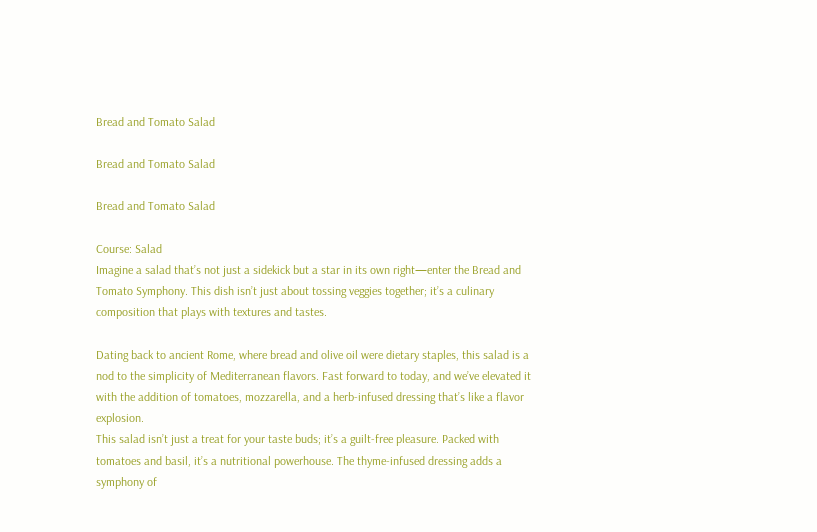Bread and Tomato Salad

Bread and Tomato Salad

Bread and Tomato Salad

Course: Salad
Imagine a salad that’s not just a sidekick but a star in its own right—enter the Bread and Tomato Symphony. This dish isn’t just about tossing veggies together; it’s a culinary composition that plays with textures and tastes.

Dating back to ancient Rome, where bread and olive oil were dietary staples, this salad is a nod to the simplicity of Mediterranean flavors. Fast forward to today, and we’ve elevated it with the addition of tomatoes, mozzarella, and a herb-infused dressing that’s like a flavor explosion.
This salad isn’t just a treat for your taste buds; it’s a guilt-free pleasure. Packed with tomatoes and basil, it’s a nutritional powerhouse. The thyme-infused dressing adds a symphony of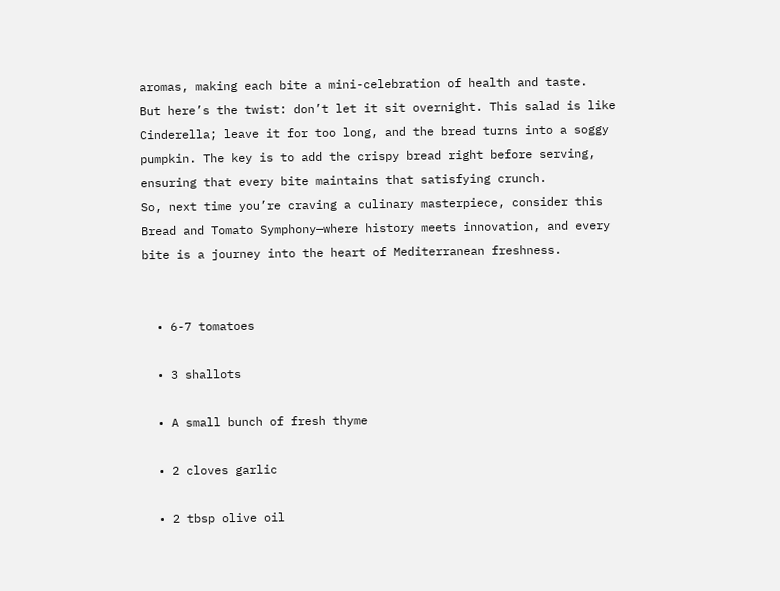aromas, making each bite a mini-celebration of health and taste.
But here’s the twist: don’t let it sit overnight. This salad is like Cinderella; leave it for too long, and the bread turns into a soggy pumpkin. The key is to add the crispy bread right before serving, ensuring that every bite maintains that satisfying crunch.
So, next time you’re craving a culinary masterpiece, consider this Bread and Tomato Symphony—where history meets innovation, and every bite is a journey into the heart of Mediterranean freshness.


  • 6-7 tomatoes

  • 3 shallots

  • A small bunch of fresh thyme

  • 2 cloves garlic

  • 2 tbsp olive oil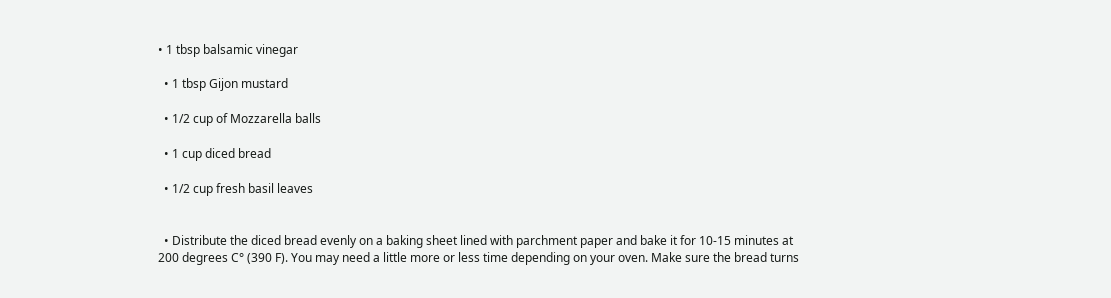• 1 tbsp balsamic vinegar

  • 1 tbsp Gijon mustard

  • 1/2 cup of Mozzarella balls

  • 1 cup diced bread

  • 1/2 cup fresh basil leaves


  • Distribute the diced bread evenly on a baking sheet lined with parchment paper and bake it for 10-15 minutes at 200 degrees C° (390 F). You may need a little more or less time depending on your oven. Make sure the bread turns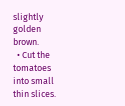slightly golden brown.
  • Cut the tomatoes into small thin slices.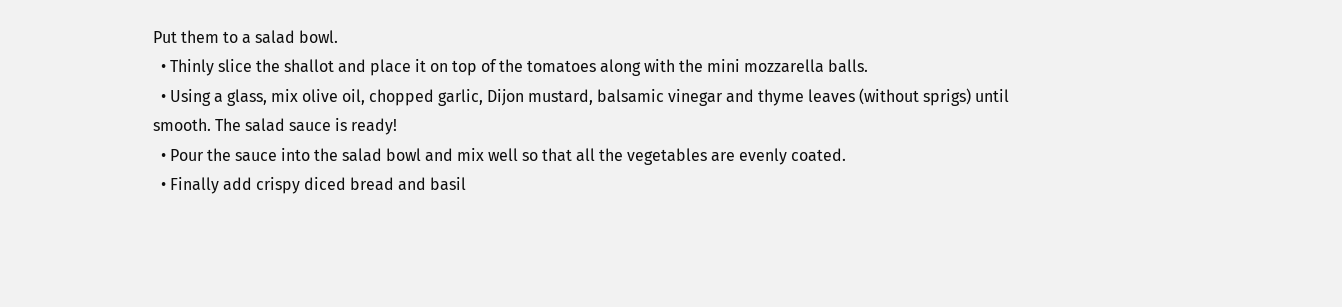Put them to a salad bowl.
  • Thinly slice the shallot and place it on top of the tomatoes along with the mini mozzarella balls.
  • Using a glass, mix olive oil, chopped garlic, Dijon mustard, balsamic vinegar and thyme leaves (without sprigs) until smooth. The salad sauce is ready!
  • Pour the sauce into the salad bowl and mix well so that all the vegetables are evenly coated.
  • Finally add crispy diced bread and basil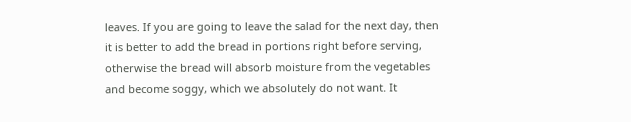leaves. If you are going to leave the salad for the next day, then it is better to add the bread in portions right before serving, otherwise the bread will absorb moisture from the vegetables and become soggy, which we absolutely do not want. It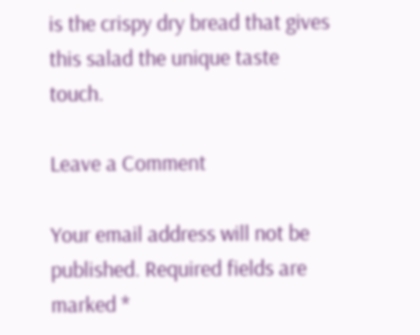is the crispy dry bread that gives this salad the unique taste touch.

Leave a Comment

Your email address will not be published. Required fields are marked *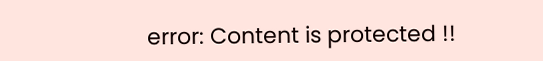error: Content is protected !!